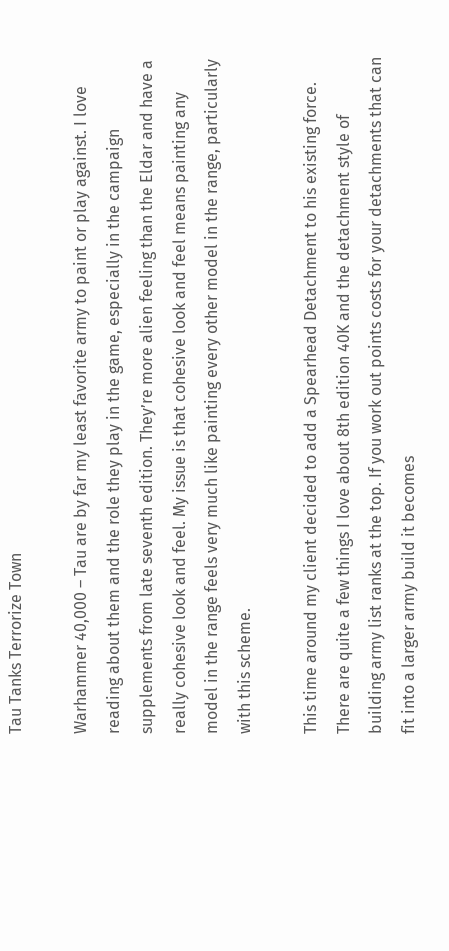Tau Tanks Terrorize Town

Warhammer 40,000 – Tau are by far my least favorite army to paint or play against. I love reading about them and the role they play in the game, especially in the campaign supplements from late seventh edition. They’re more alien feeling than the Eldar and have a really cohesive look and feel. My issue is that cohesive look and feel means painting any model in the range feels very much like painting every other model in the range, particularly with this scheme.

This time around my client decided to add a Spearhead Detachment to his existing force. There are quite a few things I love about 8th edition 40K and the detachment style of building army list ranks at the top. If you work out points costs for your detachments that can fit into a larger army build it becomes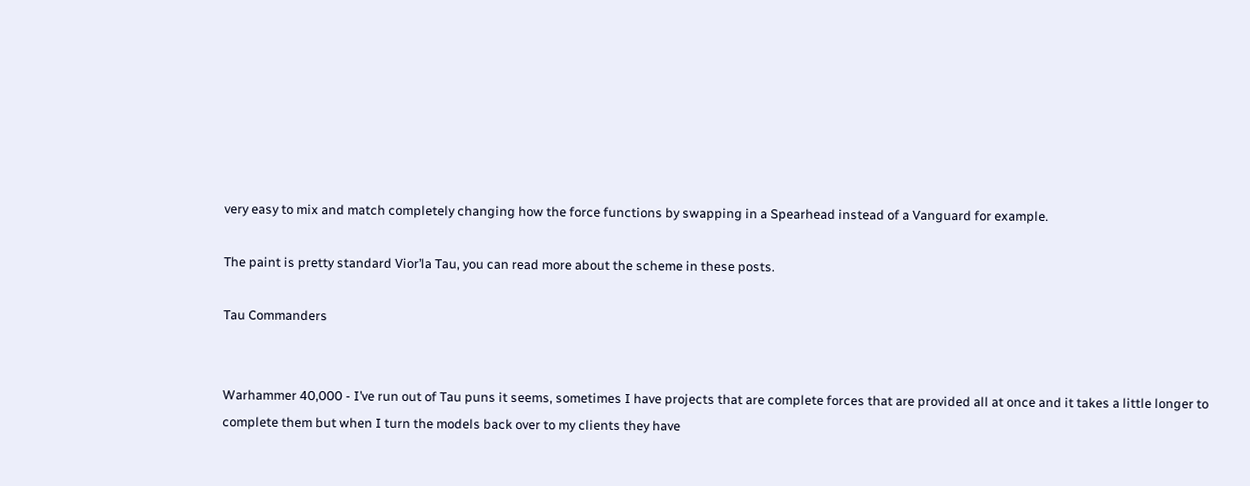very easy to mix and match completely changing how the force functions by swapping in a Spearhead instead of a Vanguard for example.

The paint is pretty standard Vior’la Tau, you can read more about the scheme in these posts.

Tau Commanders


Warhammer 40,000 - I’ve run out of Tau puns it seems, sometimes I have projects that are complete forces that are provided all at once and it takes a little longer to complete them but when I turn the models back over to my clients they have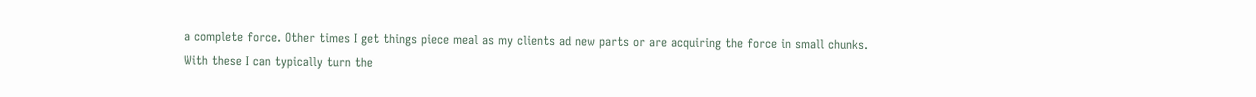a complete force. Other times I get things piece meal as my clients ad new parts or are acquiring the force in small chunks. With these I can typically turn the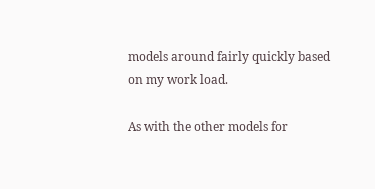models around fairly quickly based on my work load.

As with the other models for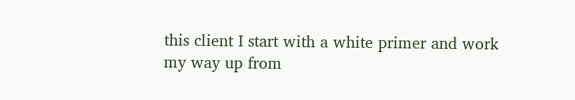this client I start with a white primer and work my way up from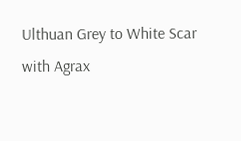Ulthuan Grey to White Scar with Agrax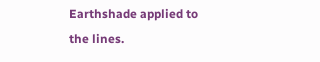Earthshade applied to the lines.